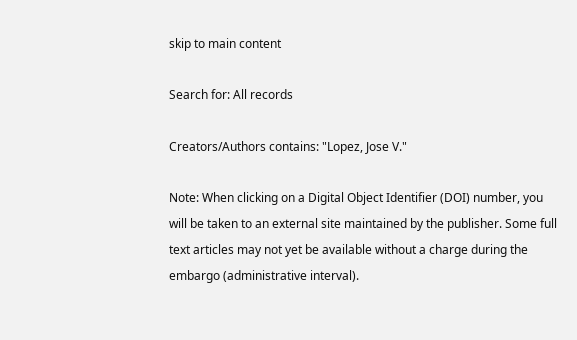skip to main content

Search for: All records

Creators/Authors contains: "Lopez, Jose V."

Note: When clicking on a Digital Object Identifier (DOI) number, you will be taken to an external site maintained by the publisher. Some full text articles may not yet be available without a charge during the embargo (administrative interval).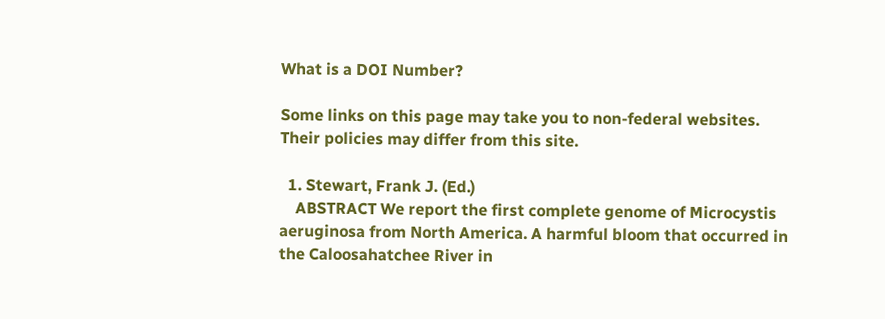What is a DOI Number?

Some links on this page may take you to non-federal websites. Their policies may differ from this site.

  1. Stewart, Frank J. (Ed.)
    ABSTRACT We report the first complete genome of Microcystis aeruginosa from North America. A harmful bloom that occurred in the Caloosahatchee River in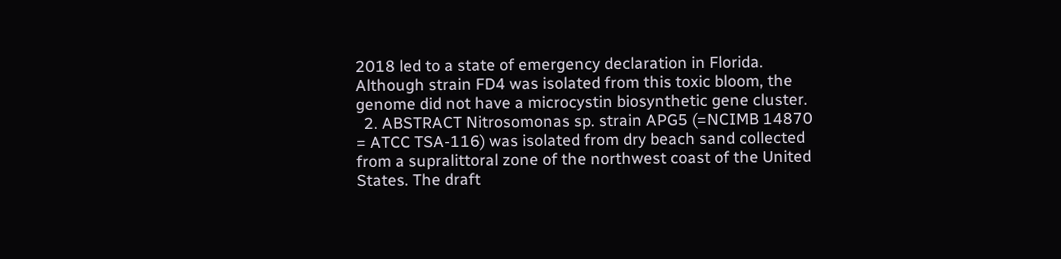2018 led to a state of emergency declaration in Florida. Although strain FD4 was isolated from this toxic bloom, the genome did not have a microcystin biosynthetic gene cluster.
  2. ABSTRACT Nitrosomonas sp. strain APG5 (=NCIMB 14870 = ATCC TSA-116) was isolated from dry beach sand collected from a supralittoral zone of the northwest coast of the United States. The draft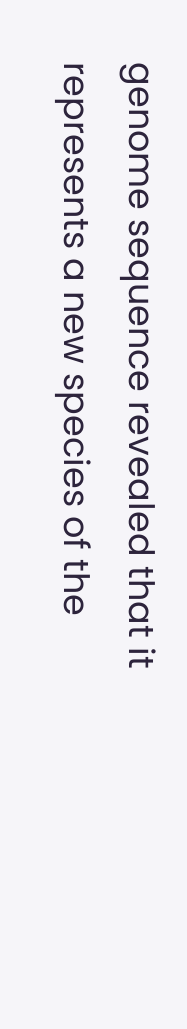genome sequence revealed that it represents a new species of the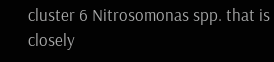cluster 6 Nitrosomonas spp. that is closely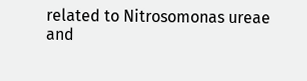related to Nitrosomonas ureae and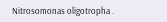Nitrosomonas oligotropha .